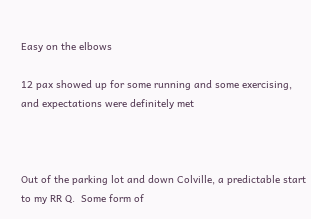Easy on the elbows

12 pax showed up for some running and some exercising, and expectations were definitely met



Out of the parking lot and down Colville, a predictable start to my RR Q.  Some form of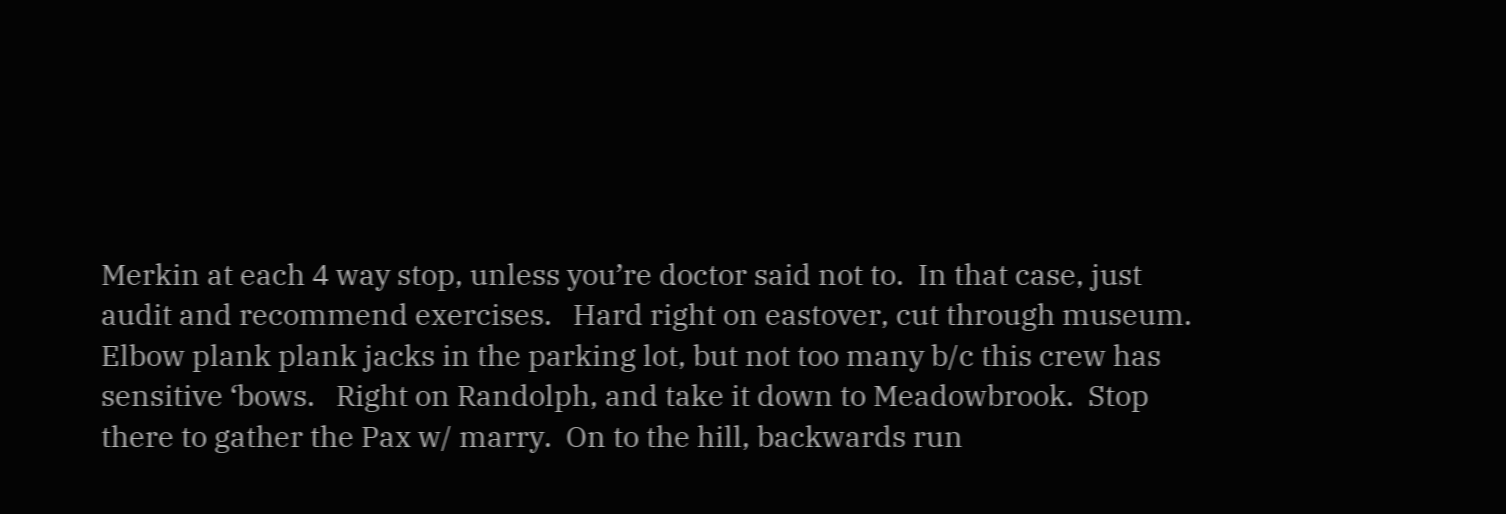Merkin at each 4 way stop, unless you’re doctor said not to.  In that case, just audit and recommend exercises.   Hard right on eastover, cut through museum.  Elbow plank plank jacks in the parking lot, but not too many b/c this crew has sensitive ‘bows.   Right on Randolph, and take it down to Meadowbrook.  Stop there to gather the Pax w/ marry.  On to the hill, backwards run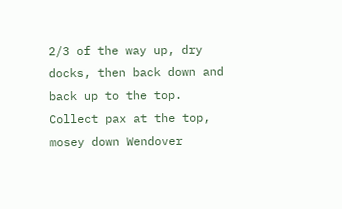2/3 of the way up, dry docks, then back down and back up to the top.  Collect pax at the top, mosey down Wendover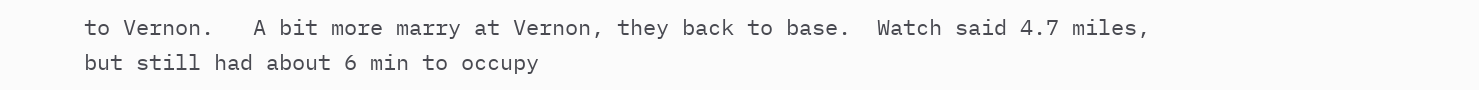to Vernon.   A bit more marry at Vernon, they back to base.  Watch said 4.7 miles, but still had about 6 min to occupy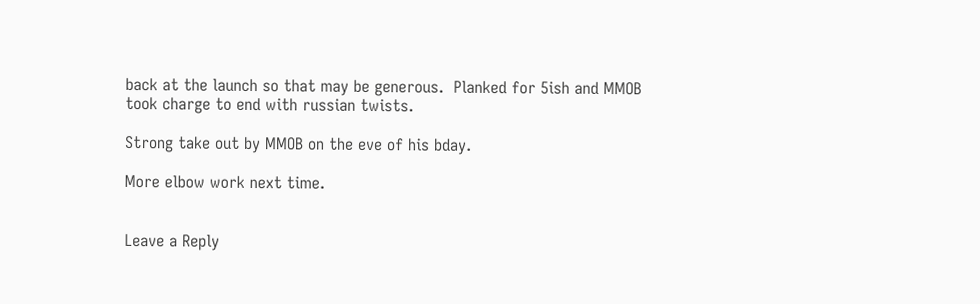back at the launch so that may be generous.  Planked for 5ish and MMOB took charge to end with russian twists.

Strong take out by MMOB on the eve of his bday.

More elbow work next time.


Leave a Reply